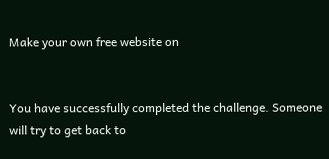Make your own free website on


You have successfully completed the challenge. Someone will try to get back to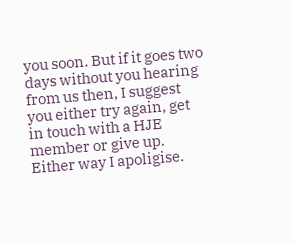you soon. But if it goes two days without you hearing from us then, I suggest you either try again, get in touch with a HJE member or give up. Either way I apoligise.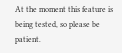At the moment this feature is being tested, so please be patient.